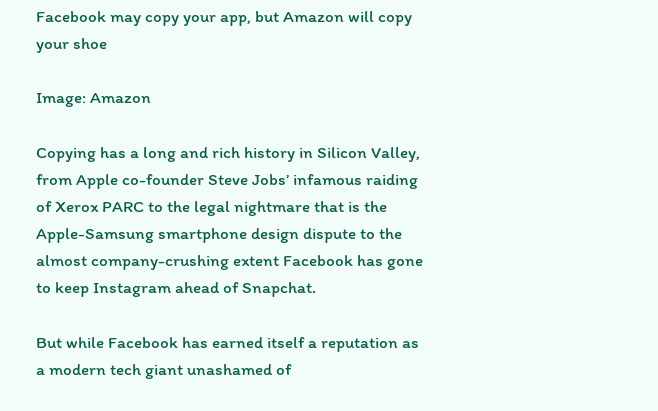Facebook may copy your app, but Amazon will copy your shoe

Image: Amazon

Copying has a long and rich history in Silicon Valley, from Apple co-founder Steve Jobs’ infamous raiding of Xerox PARC to the legal nightmare that is the Apple-Samsung smartphone design dispute to the almost company-crushing extent Facebook has gone to keep Instagram ahead of Snapchat.

But while Facebook has earned itself a reputation as a modern tech giant unashamed of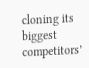cloning its biggest competitors’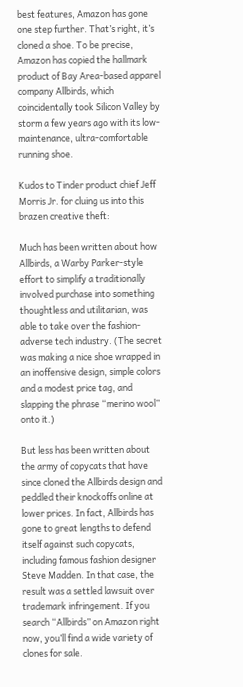best features, Amazon has gone one step further. That’s right, it’s cloned a shoe. To be precise, Amazon has copied the hallmark product of Bay Area-based apparel company Allbirds, which coincidentally took Silicon Valley by storm a few years ago with its low-maintenance, ultra-comfortable running shoe.

Kudos to Tinder product chief Jeff Morris Jr. for cluing us into this brazen creative theft:

Much has been written about how Allbirds, a Warby Parker-style effort to simplify a traditionally involved purchase into something thoughtless and utilitarian, was able to take over the fashion-adverse tech industry. (The secret was making a nice shoe wrapped in an inoffensive design, simple colors and a modest price tag, and slapping the phrase “merino wool” onto it.)

But less has been written about the army of copycats that have since cloned the Allbirds design and peddled their knockoffs online at lower prices. In fact, Allbirds has gone to great lengths to defend itself against such copycats, including famous fashion designer Steve Madden. In that case, the result was a settled lawsuit over trademark infringement. If you search “Allbirds” on Amazon right now, you’ll find a wide variety of clones for sale.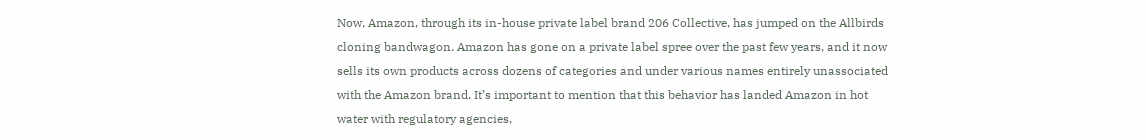Now, Amazon, through its in-house private label brand 206 Collective, has jumped on the Allbirds cloning bandwagon. Amazon has gone on a private label spree over the past few years, and it now sells its own products across dozens of categories and under various names entirely unassociated with the Amazon brand. It’s important to mention that this behavior has landed Amazon in hot water with regulatory agencies,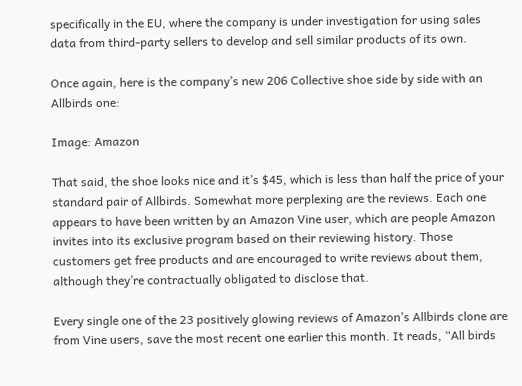specifically in the EU, where the company is under investigation for using sales data from third-party sellers to develop and sell similar products of its own.

Once again, here is the company’s new 206 Collective shoe side by side with an Allbirds one:

Image: Amazon

That said, the shoe looks nice and it’s $45, which is less than half the price of your standard pair of Allbirds. Somewhat more perplexing are the reviews. Each one appears to have been written by an Amazon Vine user, which are people Amazon invites into its exclusive program based on their reviewing history. Those customers get free products and are encouraged to write reviews about them, although they’re contractually obligated to disclose that.

Every single one of the 23 positively glowing reviews of Amazon’s Allbirds clone are from Vine users, save the most recent one earlier this month. It reads, “All birds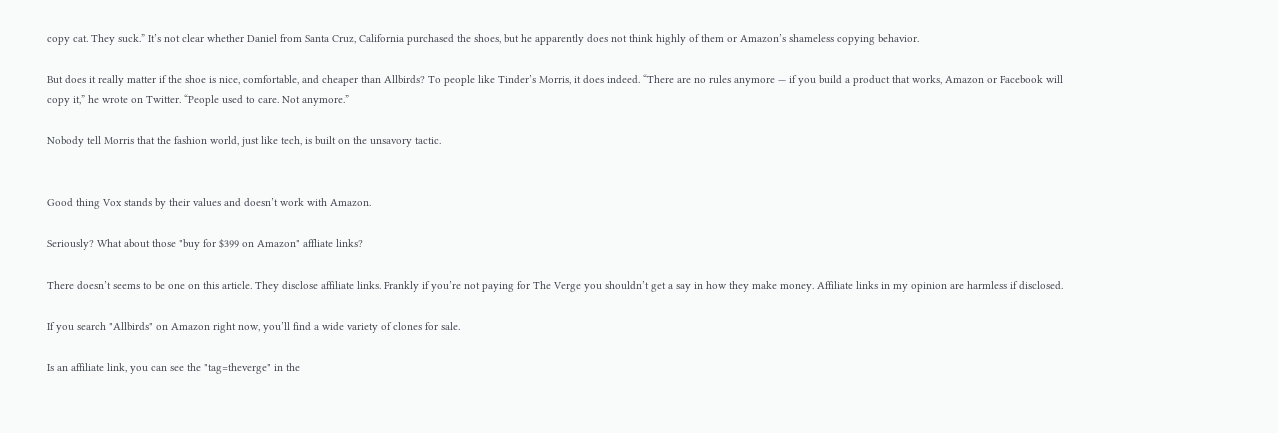copy cat. They suck.” It’s not clear whether Daniel from Santa Cruz, California purchased the shoes, but he apparently does not think highly of them or Amazon’s shameless copying behavior.

But does it really matter if the shoe is nice, comfortable, and cheaper than Allbirds? To people like Tinder’s Morris, it does indeed. “There are no rules anymore — if you build a product that works, Amazon or Facebook will copy it,” he wrote on Twitter. “People used to care. Not anymore.”

Nobody tell Morris that the fashion world, just like tech, is built on the unsavory tactic.


Good thing Vox stands by their values and doesn’t work with Amazon.

Seriously? What about those "buy for $399 on Amazon" affliate links?

There doesn’t seems to be one on this article. They disclose affiliate links. Frankly if you’re not paying for The Verge you shouldn’t get a say in how they make money. Affiliate links in my opinion are harmless if disclosed.

If you search "Allbirds" on Amazon right now, you’ll find a wide variety of clones for sale.

Is an affiliate link, you can see the "tag=theverge" in the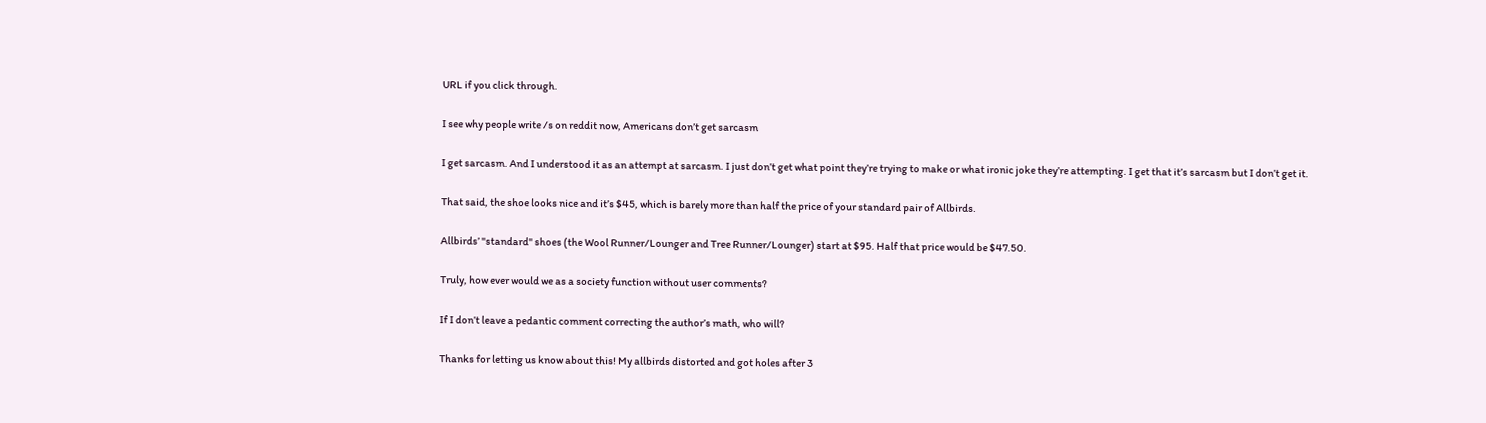URL if you click through.

I see why people write /s on reddit now, Americans don’t get sarcasm

I get sarcasm. And I understood it as an attempt at sarcasm. I just don’t get what point they’re trying to make or what ironic joke they’re attempting. I get that it’s sarcasm but I don’t get it.

That said, the shoe looks nice and it’s $45, which is barely more than half the price of your standard pair of Allbirds.

Allbirds’ "standard" shoes (the Wool Runner/Lounger and Tree Runner/Lounger) start at $95. Half that price would be $47.50.

Truly, how ever would we as a society function without user comments?

If I don’t leave a pedantic comment correcting the author’s math, who will?

Thanks for letting us know about this! My allbirds distorted and got holes after 3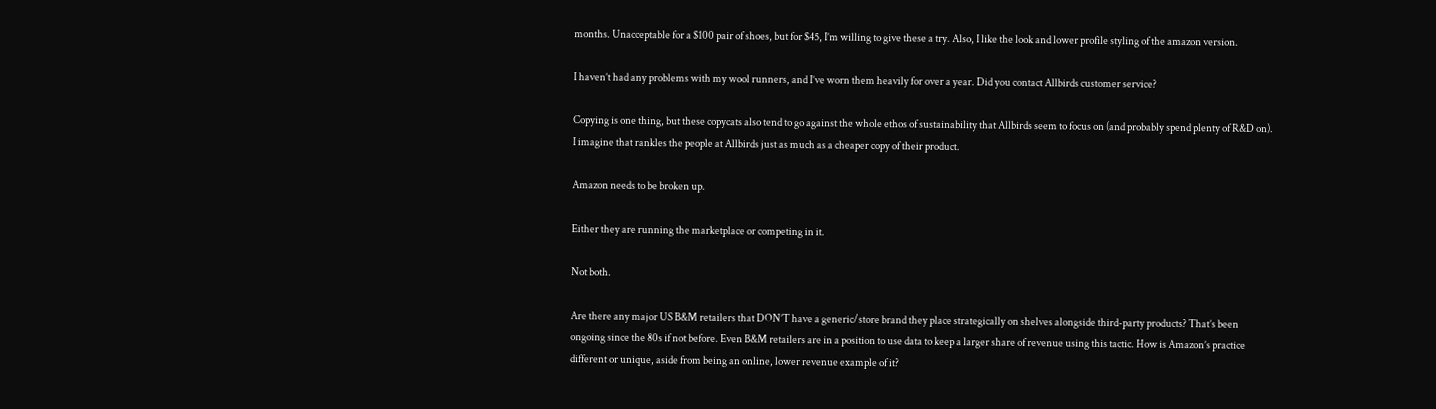months. Unacceptable for a $100 pair of shoes, but for $45, I’m willing to give these a try. Also, I like the look and lower profile styling of the amazon version.

I haven’t had any problems with my wool runners, and I’ve worn them heavily for over a year. Did you contact Allbirds customer service?

Copying is one thing, but these copycats also tend to go against the whole ethos of sustainability that Allbirds seem to focus on (and probably spend plenty of R&D on). I imagine that rankles the people at Allbirds just as much as a cheaper copy of their product.

Amazon needs to be broken up.

Either they are running the marketplace or competing in it.

Not both.

Are there any major US B&M retailers that DON’T have a generic/store brand they place strategically on shelves alongside third-party products? That’s been ongoing since the 80s if not before. Even B&M retailers are in a position to use data to keep a larger share of revenue using this tactic. How is Amazon’s practice different or unique, aside from being an online, lower revenue example of it?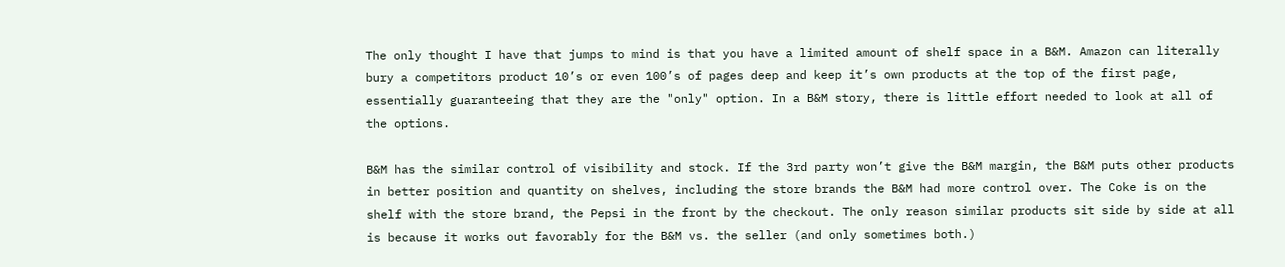The only thought I have that jumps to mind is that you have a limited amount of shelf space in a B&M. Amazon can literally bury a competitors product 10’s or even 100’s of pages deep and keep it’s own products at the top of the first page, essentially guaranteeing that they are the "only" option. In a B&M story, there is little effort needed to look at all of the options.

B&M has the similar control of visibility and stock. If the 3rd party won’t give the B&M margin, the B&M puts other products in better position and quantity on shelves, including the store brands the B&M had more control over. The Coke is on the shelf with the store brand, the Pepsi in the front by the checkout. The only reason similar products sit side by side at all is because it works out favorably for the B&M vs. the seller (and only sometimes both.)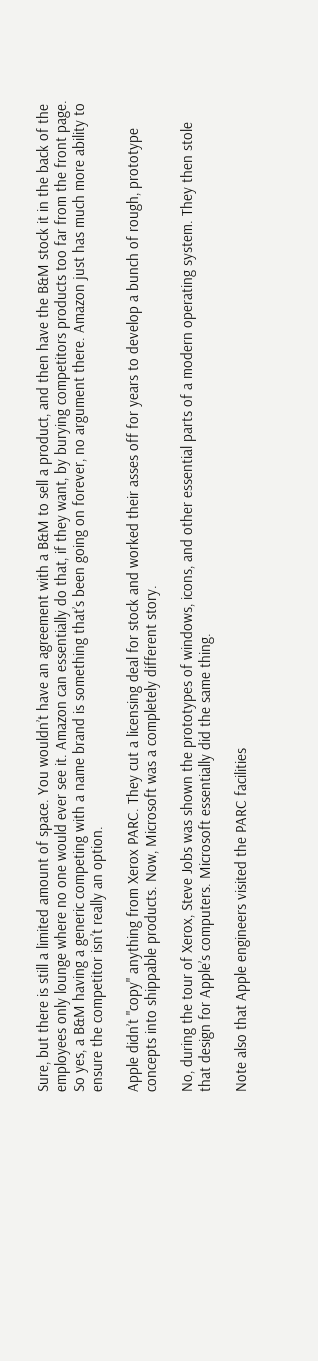Sure, but there is still a limited amount of space. You wouldn’t have an agreement with a B&M to sell a product, and then have the B&M stock it in the back of the employees only lounge where no one would ever see it. Amazon can essentially do that, if they want, by burying competitors products too far from the front page. So yes, a B&M having a generic competing with a name brand is something that’s been going on forever, no argument there. Amazon just has much more ability to ensure the competitor isn’t really an option.

Apple didn’t "copy" anything from Xerox PARC. They cut a licensing deal for stock and worked their asses off for years to develop a bunch of rough, prototype concepts into shippable products. Now, Microsoft was a completely different story.

No, during the tour of Xerox, Steve Jobs was shown the prototypes of windows, icons, and other essential parts of a modern operating system. They then stole that design for Apple’s computers. Microsoft essentially did the same thing.

Note also that Apple engineers visited the PARC facilities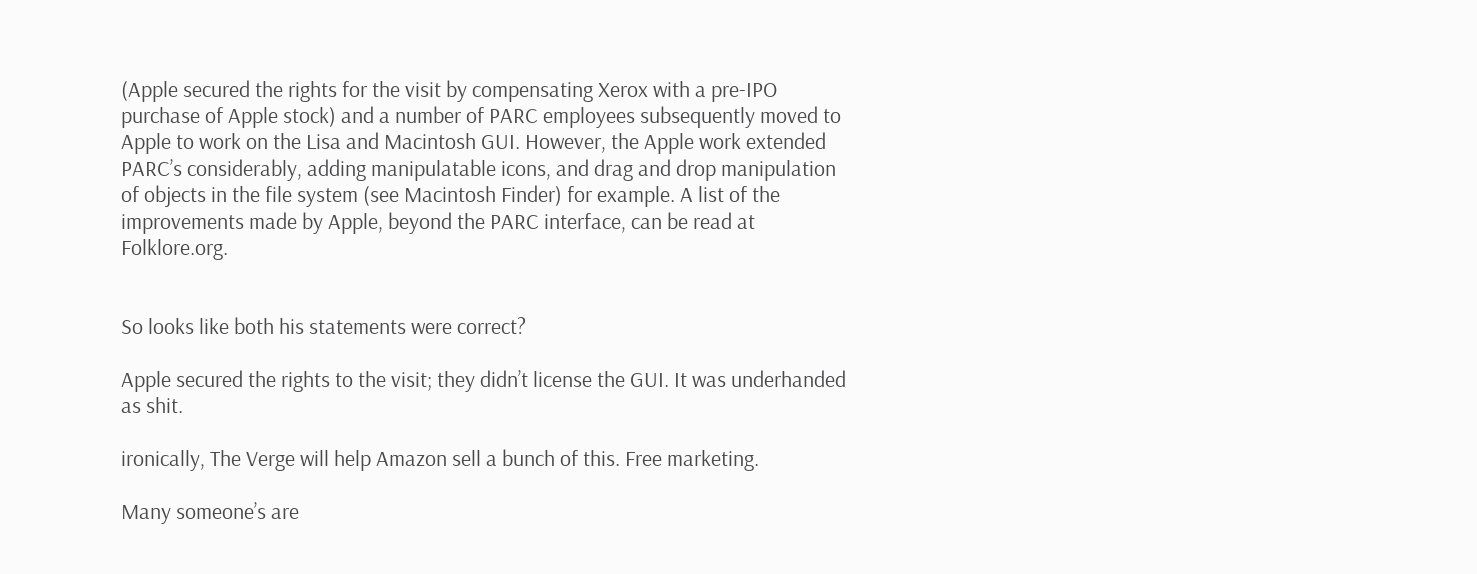(Apple secured the rights for the visit by compensating Xerox with a pre-IPO purchase of Apple stock) and a number of PARC employees subsequently moved to Apple to work on the Lisa and Macintosh GUI. However, the Apple work extended PARC’s considerably, adding manipulatable icons, and drag and drop manipulation of objects in the file system (see Macintosh Finder) for example. A list of the improvements made by Apple, beyond the PARC interface, can be read at Folklore.org.


So looks like both his statements were correct?

Apple secured the rights to the visit; they didn’t license the GUI. It was underhanded as shit.

ironically, The Verge will help Amazon sell a bunch of this. Free marketing.

Many someone’s are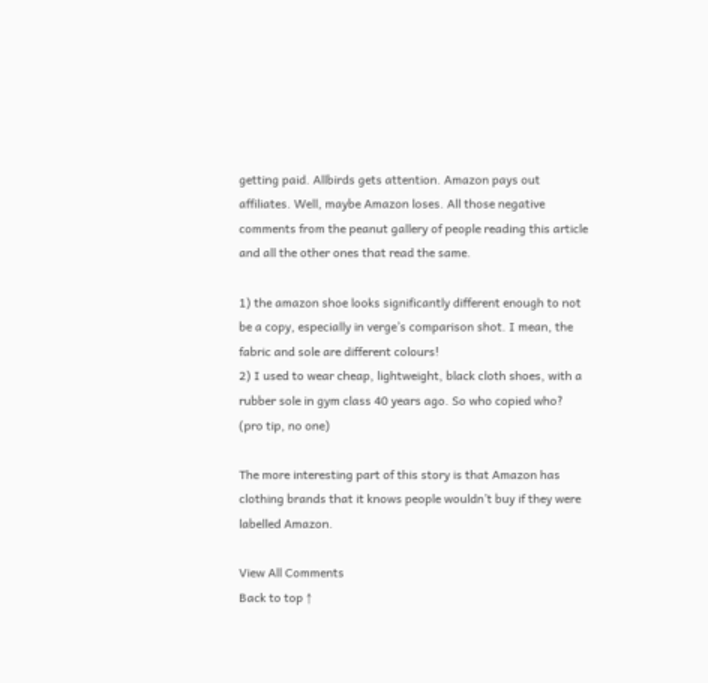getting paid. Allbirds gets attention. Amazon pays out affiliates. Well, maybe Amazon loses. All those negative comments from the peanut gallery of people reading this article and all the other ones that read the same.

1) the amazon shoe looks significantly different enough to not be a copy, especially in verge’s comparison shot. I mean, the fabric and sole are different colours!
2) I used to wear cheap, lightweight, black cloth shoes, with a rubber sole in gym class 40 years ago. So who copied who? (pro tip, no one)

The more interesting part of this story is that Amazon has clothing brands that it knows people wouldn’t buy if they were labelled Amazon.

View All Comments
Back to top ↑